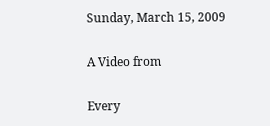Sunday, March 15, 2009

A Video from

Every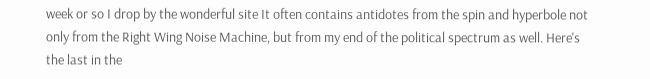week or so I drop by the wonderful site It often contains antidotes from the spin and hyperbole not only from the Right Wing Noise Machine, but from my end of the political spectrum as well. Here's the last in the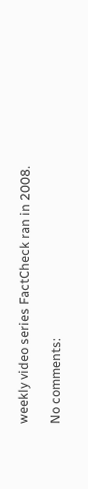weekly video series FactCheck ran in 2008.

No comments: